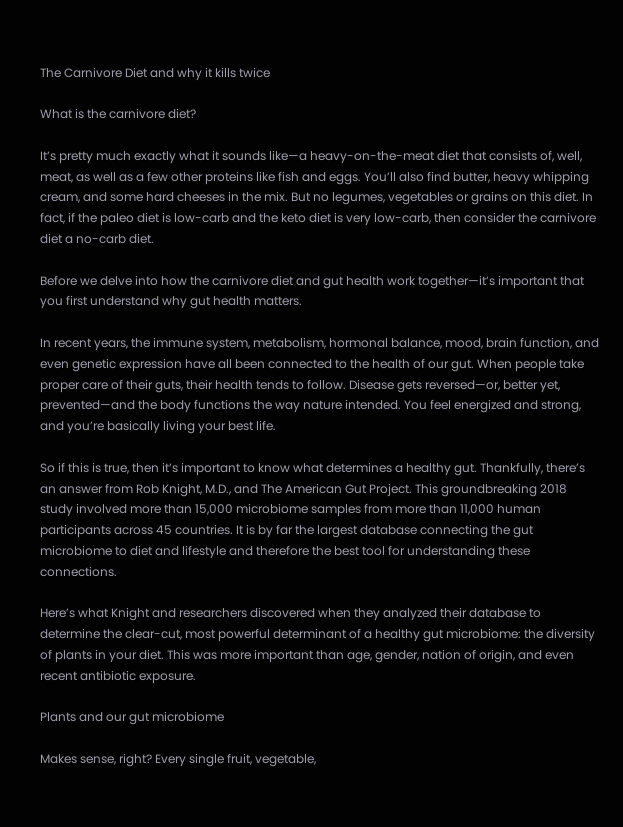The Carnivore Diet and why it kills twice

What is the carnivore diet?

It’s pretty much exactly what it sounds like—a heavy-on-the-meat diet that consists of, well, meat, as well as a few other proteins like fish and eggs. You’ll also find butter, heavy whipping cream, and some hard cheeses in the mix. But no legumes, vegetables or grains on this diet. In fact, if the paleo diet is low-carb and the keto diet is very low-carb, then consider the carnivore diet a no-carb diet.

Before we delve into how the carnivore diet and gut health work together—it’s important that you first understand why gut health matters.

In recent years, the immune system, metabolism, hormonal balance, mood, brain function, and even genetic expression have all been connected to the health of our gut. When people take proper care of their guts, their health tends to follow. Disease gets reversed—or, better yet, prevented—and the body functions the way nature intended. You feel energized and strong, and you’re basically living your best life.

So if this is true, then it’s important to know what determines a healthy gut. Thankfully, there’s an answer from Rob Knight, M.D., and The American Gut Project. This groundbreaking 2018 study involved more than 15,000 microbiome samples from more than 11,000 human participants across 45 countries. It is by far the largest database connecting the gut microbiome to diet and lifestyle and therefore the best tool for understanding these connections.

Here’s what Knight and researchers discovered when they analyzed their database to determine the clear-cut, most powerful determinant of a healthy gut microbiome: the diversity of plants in your diet. This was more important than age, gender, nation of origin, and even recent antibiotic exposure.

Plants and our gut microbiome

Makes sense, right? Every single fruit, vegetable,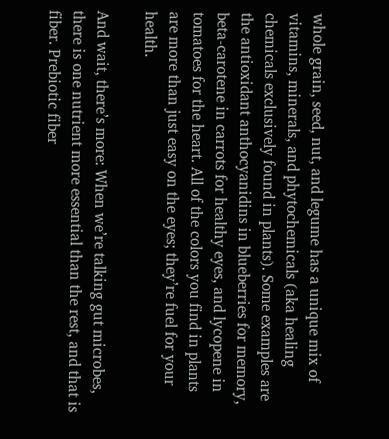whole grain, seed, nut, and legume has a unique mix of vitamins, minerals, and phytochemicals (aka healing chemicals exclusively found in plants). Some examples are the antioxidant anthocyanidins in blueberries for memory, beta-carotene in carrots for healthy eyes, and lycopene in tomatoes for the heart. All of the colors you find in plants are more than just easy on the eyes; they’re fuel for your health.

And wait, there’s more: When we’re talking gut microbes, there is one nutrient more essential than the rest, and that is fiber. Prebiotic fiber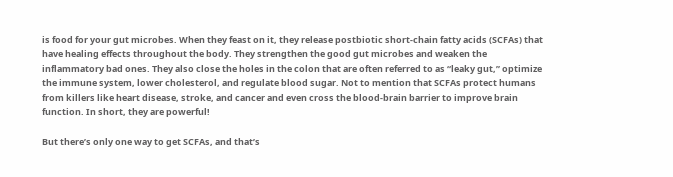is food for your gut microbes. When they feast on it, they release postbiotic short-chain fatty acids (SCFAs) that have healing effects throughout the body. They strengthen the good gut microbes and weaken the inflammatory bad ones. They also close the holes in the colon that are often referred to as “leaky gut,” optimize the immune system, lower cholesterol, and regulate blood sugar. Not to mention that SCFAs protect humans from killers like heart disease, stroke, and cancer and even cross the blood-brain barrier to improve brain function. In short, they are powerful!

But there’s only one way to get SCFAs, and that’s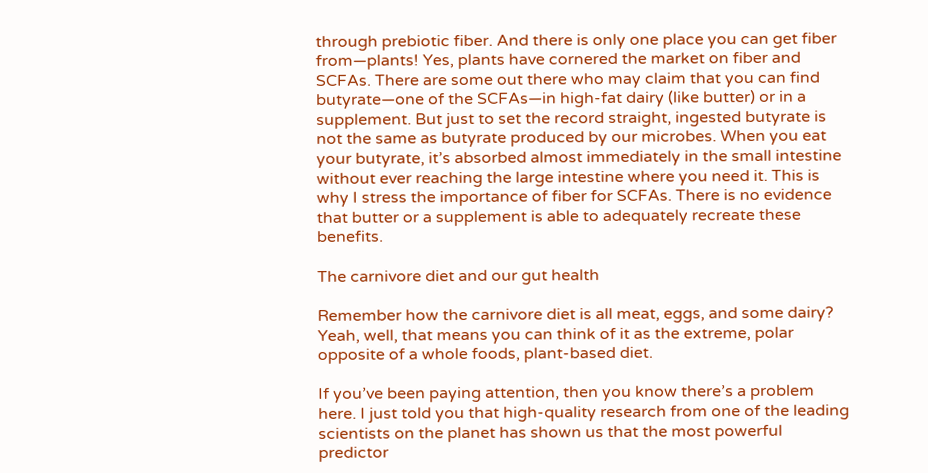through prebiotic fiber. And there is only one place you can get fiber from—plants! Yes, plants have cornered the market on fiber and SCFAs. There are some out there who may claim that you can find butyrate—one of the SCFAs—in high-fat dairy (like butter) or in a supplement. But just to set the record straight, ingested butyrate is not the same as butyrate produced by our microbes. When you eat your butyrate, it’s absorbed almost immediately in the small intestine without ever reaching the large intestine where you need it. This is why I stress the importance of fiber for SCFAs. There is no evidence that butter or a supplement is able to adequately recreate these benefits.

The carnivore diet and our gut health

Remember how the carnivore diet is all meat, eggs, and some dairy? Yeah, well, that means you can think of it as the extreme, polar opposite of a whole foods, plant-based diet.

If you’ve been paying attention, then you know there’s a problem here. I just told you that high-quality research from one of the leading scientists on the planet has shown us that the most powerful predictor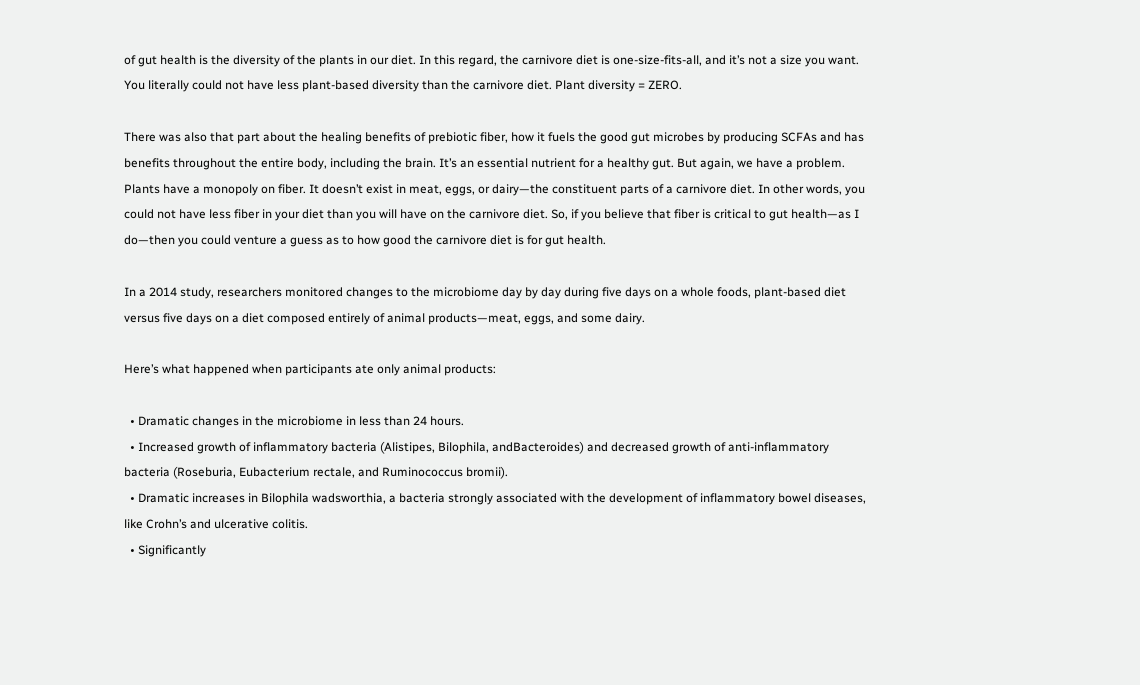of gut health is the diversity of the plants in our diet. In this regard, the carnivore diet is one-size-fits-all, and it’s not a size you want. You literally could not have less plant-based diversity than the carnivore diet. Plant diversity = ZERO.

There was also that part about the healing benefits of prebiotic fiber, how it fuels the good gut microbes by producing SCFAs and has benefits throughout the entire body, including the brain. It’s an essential nutrient for a healthy gut. But again, we have a problem. Plants have a monopoly on fiber. It doesn’t exist in meat, eggs, or dairy—the constituent parts of a carnivore diet. In other words, you could not have less fiber in your diet than you will have on the carnivore diet. So, if you believe that fiber is critical to gut health—as I do—then you could venture a guess as to how good the carnivore diet is for gut health.

In a 2014 study, researchers monitored changes to the microbiome day by day during five days on a whole foods, plant-based diet versus five days on a diet composed entirely of animal products—meat, eggs, and some dairy.

Here’s what happened when participants ate only animal products:

  • Dramatic changes in the microbiome in less than 24 hours.
  • Increased growth of inflammatory bacteria (Alistipes, Bilophila, andBacteroides) and decreased growth of anti-inflammatory bacteria (Roseburia, Eubacterium rectale, and Ruminococcus bromii).
  • Dramatic increases in Bilophila wadsworthia, a bacteria strongly associated with the development of inflammatory bowel diseases, like Crohn’s and ulcerative colitis.
  • Significantly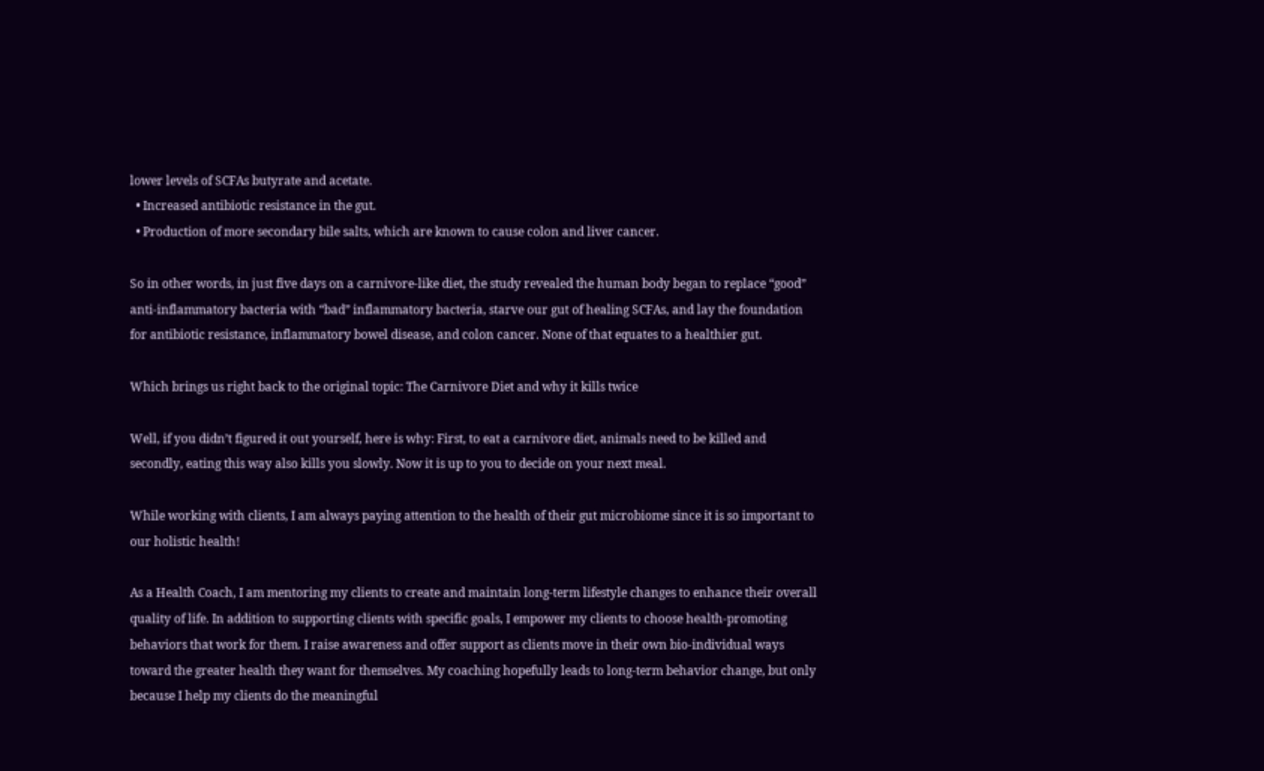lower levels of SCFAs butyrate and acetate.
  • Increased antibiotic resistance in the gut.
  • Production of more secondary bile salts, which are known to cause colon and liver cancer.

So in other words, in just five days on a carnivore-like diet, the study revealed the human body began to replace “good” anti-inflammatory bacteria with “bad” inflammatory bacteria, starve our gut of healing SCFAs, and lay the foundation for antibiotic resistance, inflammatory bowel disease, and colon cancer. None of that equates to a healthier gut.

Which brings us right back to the original topic: The Carnivore Diet and why it kills twice

Well, if you didn’t figured it out yourself, here is why: First, to eat a carnivore diet, animals need to be killed and secondly, eating this way also kills you slowly. Now it is up to you to decide on your next meal.

While working with clients, I am always paying attention to the health of their gut microbiome since it is so important to our holistic health!

As a Health Coach, I am mentoring my clients to create and maintain long-term lifestyle changes to enhance their overall quality of life. In addition to supporting clients with specific goals, I empower my clients to choose health-promoting behaviors that work for them. I raise awareness and offer support as clients move in their own bio-individual ways toward the greater health they want for themselves. My coaching hopefully leads to long-term behavior change, but only because I help my clients do the meaningful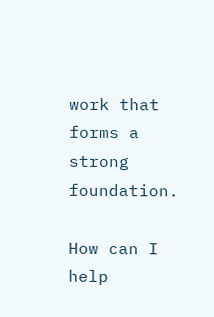work that forms a strong foundation.

How can I help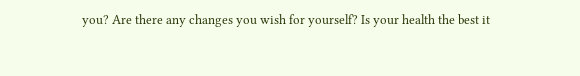you? Are there any changes you wish for yourself? Is your health the best it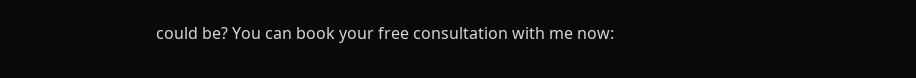could be? You can book your free consultation with me now: